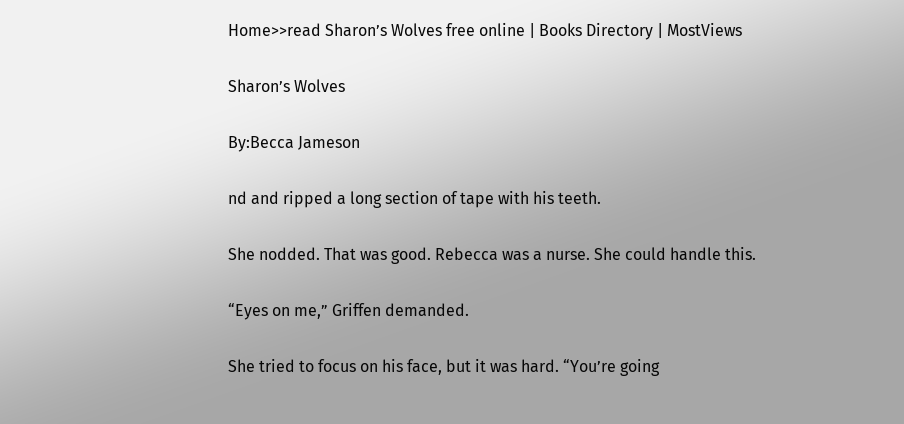Home>>read Sharon’s Wolves free online | Books Directory | MostViews

Sharon’s Wolves

By:Becca Jameson

nd and ripped a long section of tape with his teeth.

She nodded. That was good. Rebecca was a nurse. She could handle this.

“Eyes on me,” Griffen demanded.

She tried to focus on his face, but it was hard. “You’re going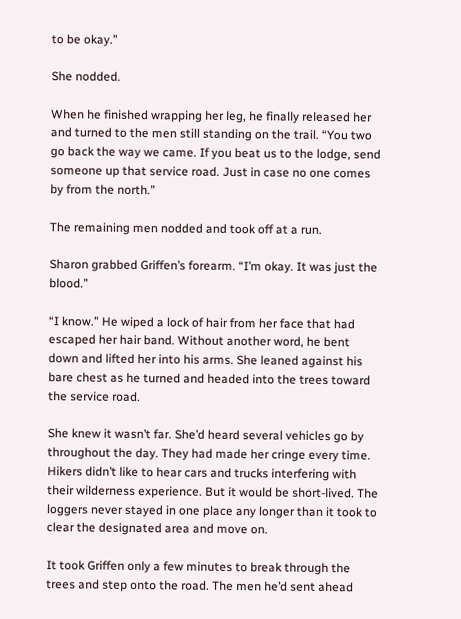to be okay.”

She nodded.

When he finished wrapping her leg, he finally released her and turned to the men still standing on the trail. “You two go back the way we came. If you beat us to the lodge, send someone up that service road. Just in case no one comes by from the north.”

The remaining men nodded and took off at a run.

Sharon grabbed Griffen’s forearm. “I’m okay. It was just the blood.”

“I know.” He wiped a lock of hair from her face that had escaped her hair band. Without another word, he bent down and lifted her into his arms. She leaned against his bare chest as he turned and headed into the trees toward the service road.

She knew it wasn’t far. She’d heard several vehicles go by throughout the day. They had made her cringe every time. Hikers didn’t like to hear cars and trucks interfering with their wilderness experience. But it would be short-lived. The loggers never stayed in one place any longer than it took to clear the designated area and move on.

It took Griffen only a few minutes to break through the trees and step onto the road. The men he’d sent ahead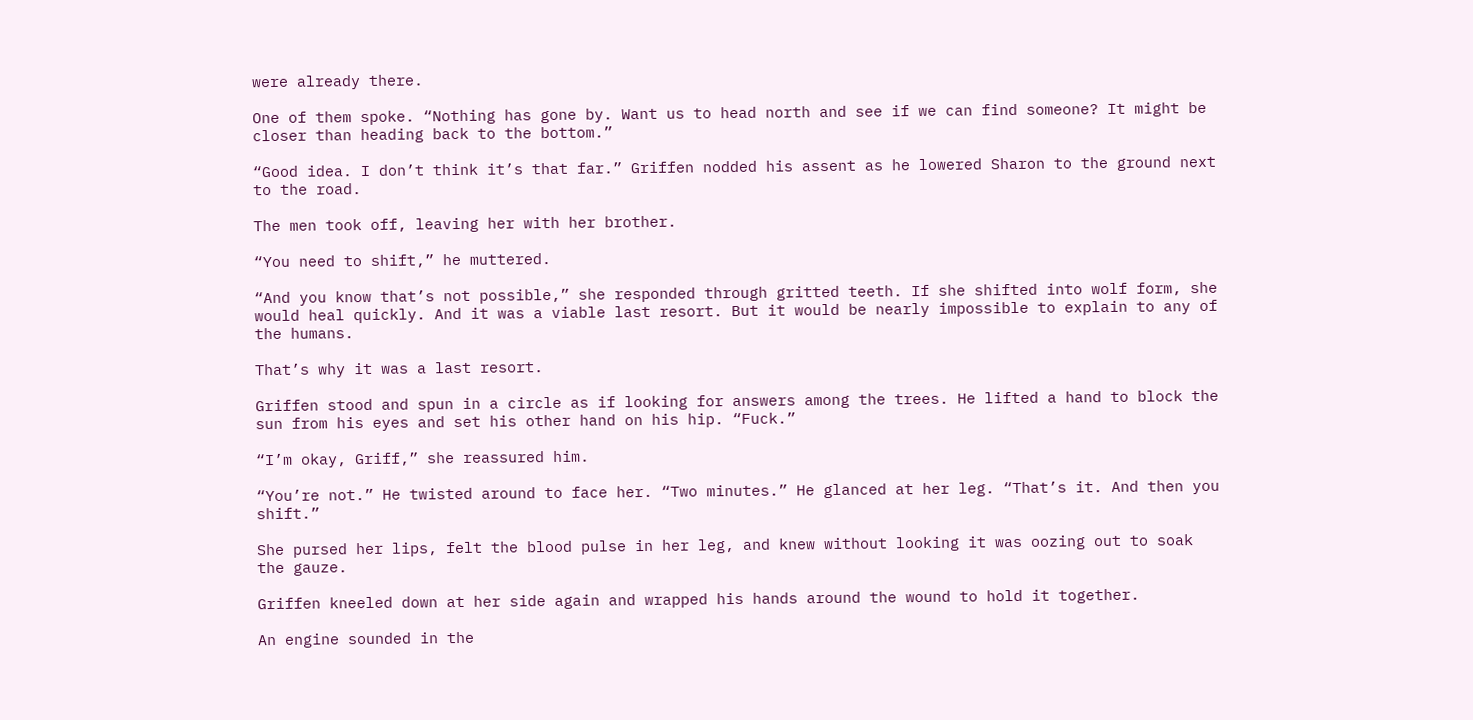were already there.

One of them spoke. “Nothing has gone by. Want us to head north and see if we can find someone? It might be closer than heading back to the bottom.”

“Good idea. I don’t think it’s that far.” Griffen nodded his assent as he lowered Sharon to the ground next to the road.

The men took off, leaving her with her brother.

“You need to shift,” he muttered.

“And you know that’s not possible,” she responded through gritted teeth. If she shifted into wolf form, she would heal quickly. And it was a viable last resort. But it would be nearly impossible to explain to any of the humans.

That’s why it was a last resort.

Griffen stood and spun in a circle as if looking for answers among the trees. He lifted a hand to block the sun from his eyes and set his other hand on his hip. “Fuck.”

“I’m okay, Griff,” she reassured him.

“You’re not.” He twisted around to face her. “Two minutes.” He glanced at her leg. “That’s it. And then you shift.”

She pursed her lips, felt the blood pulse in her leg, and knew without looking it was oozing out to soak the gauze.

Griffen kneeled down at her side again and wrapped his hands around the wound to hold it together.

An engine sounded in the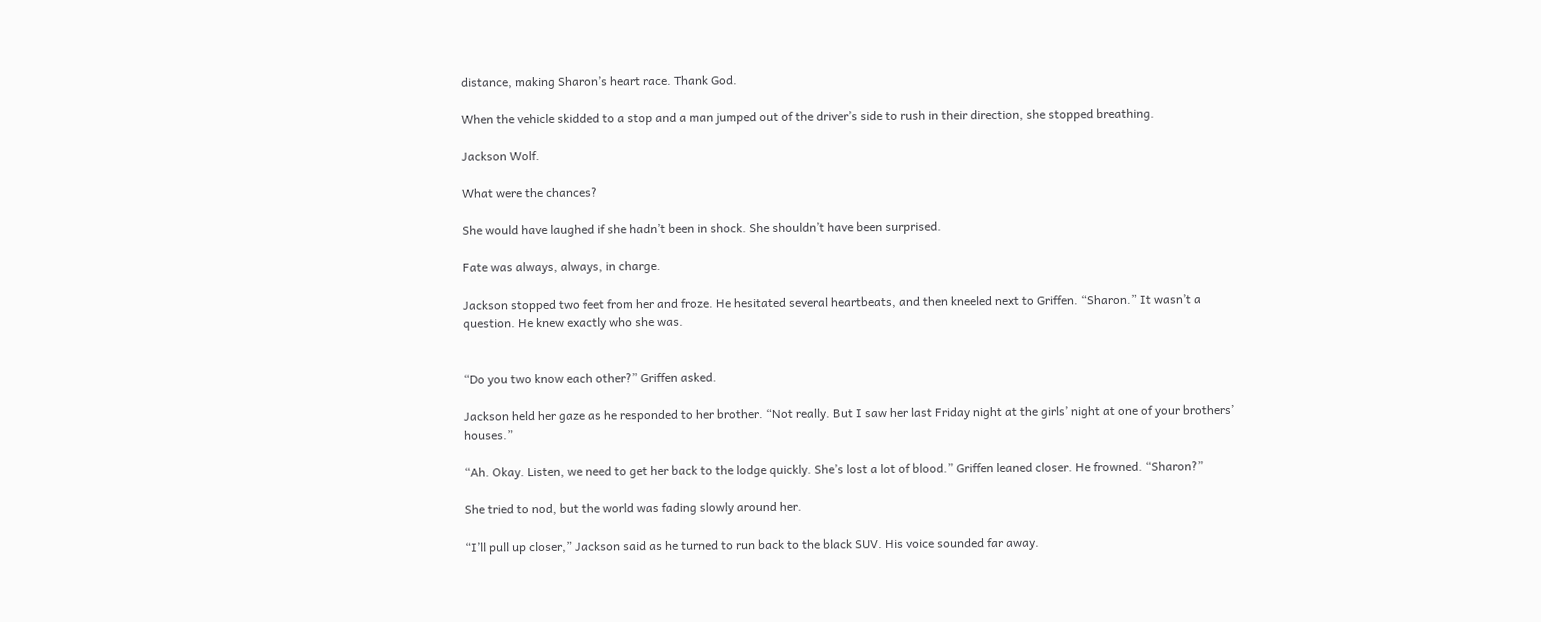distance, making Sharon’s heart race. Thank God.

When the vehicle skidded to a stop and a man jumped out of the driver’s side to rush in their direction, she stopped breathing.

Jackson Wolf.

What were the chances?

She would have laughed if she hadn’t been in shock. She shouldn’t have been surprised.

Fate was always, always, in charge.

Jackson stopped two feet from her and froze. He hesitated several heartbeats, and then kneeled next to Griffen. “Sharon.” It wasn’t a question. He knew exactly who she was.


“Do you two know each other?” Griffen asked.

Jackson held her gaze as he responded to her brother. “Not really. But I saw her last Friday night at the girls’ night at one of your brothers’ houses.”

“Ah. Okay. Listen, we need to get her back to the lodge quickly. She’s lost a lot of blood.” Griffen leaned closer. He frowned. “Sharon?”

She tried to nod, but the world was fading slowly around her.

“I’ll pull up closer,” Jackson said as he turned to run back to the black SUV. His voice sounded far away.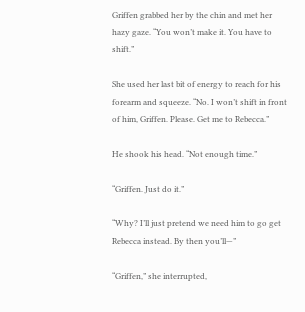Griffen grabbed her by the chin and met her hazy gaze. “You won’t make it. You have to shift.”

She used her last bit of energy to reach for his forearm and squeeze. “No. I won’t shift in front of him, Griffen. Please. Get me to Rebecca.”

He shook his head. “Not enough time.”

“Griffen. Just do it.”

“Why? I’ll just pretend we need him to go get Rebecca instead. By then you’ll—”

“Griffen,” she interrupted,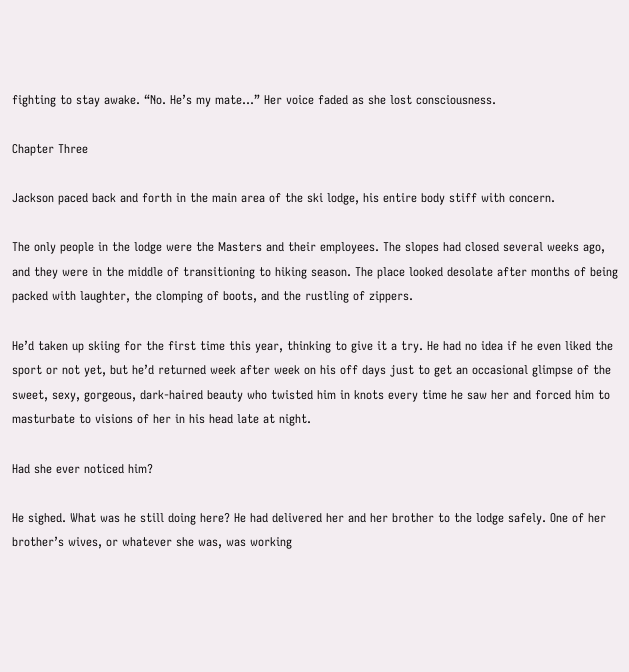fighting to stay awake. “No. He’s my mate…” Her voice faded as she lost consciousness.

Chapter Three

Jackson paced back and forth in the main area of the ski lodge, his entire body stiff with concern.

The only people in the lodge were the Masters and their employees. The slopes had closed several weeks ago, and they were in the middle of transitioning to hiking season. The place looked desolate after months of being packed with laughter, the clomping of boots, and the rustling of zippers.

He’d taken up skiing for the first time this year, thinking to give it a try. He had no idea if he even liked the sport or not yet, but he’d returned week after week on his off days just to get an occasional glimpse of the sweet, sexy, gorgeous, dark-haired beauty who twisted him in knots every time he saw her and forced him to masturbate to visions of her in his head late at night.

Had she ever noticed him?

He sighed. What was he still doing here? He had delivered her and her brother to the lodge safely. One of her brother’s wives, or whatever she was, was working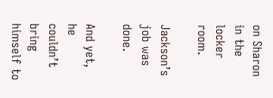on Sharon in the locker room.

Jackson’s job was done.

And yet, he couldn’t bring himself to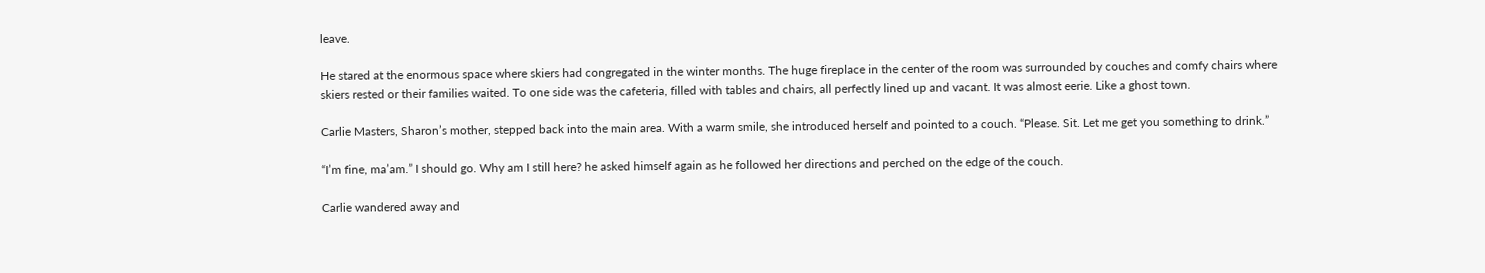leave.

He stared at the enormous space where skiers had congregated in the winter months. The huge fireplace in the center of the room was surrounded by couches and comfy chairs where skiers rested or their families waited. To one side was the cafeteria, filled with tables and chairs, all perfectly lined up and vacant. It was almost eerie. Like a ghost town.

Carlie Masters, Sharon’s mother, stepped back into the main area. With a warm smile, she introduced herself and pointed to a couch. “Please. Sit. Let me get you something to drink.”

“I’m fine, ma’am.” I should go. Why am I still here? he asked himself again as he followed her directions and perched on the edge of the couch.

Carlie wandered away and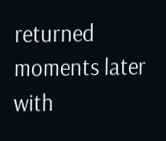returned moments later with